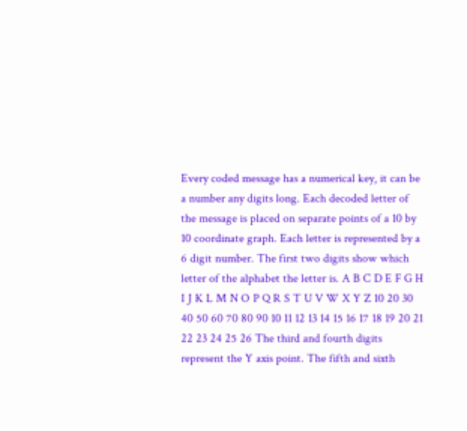Every coded message has a numerical key, it can be a number any digits long. Each decoded letter of the message is placed on separate points of a 10 by 10 coordinate graph. Each letter is represented by a 6 digit number. The first two digits show which letter of the alphabet the letter is. A B C D E F G H I J K L M N O P Q R S T U V W X Y Z 10 20 30 40 50 60 70 80 90 10 11 12 13 14 15 16 17 18 19 20 21 22 23 24 25 26 The third and fourth digits represent the Y axis point. The fifth and sixth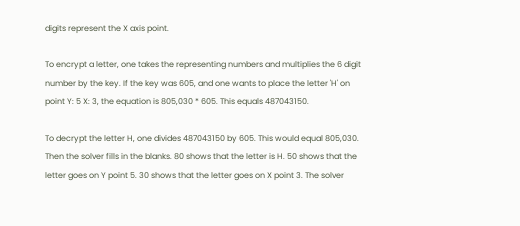digits represent the X axis point.

To encrypt a letter, one takes the representing numbers and multiplies the 6 digit number by the key. If the key was 605, and one wants to place the letter 'H' on point Y: 5 X: 3, the equation is 805,030 * 605. This equals 487043150.

To decrypt the letter H, one divides 487043150 by 605. This would equal 805,030. Then the solver fills in the blanks. 80 shows that the letter is H. 50 shows that the letter goes on Y point 5. 30 shows that the letter goes on X point 3. The solver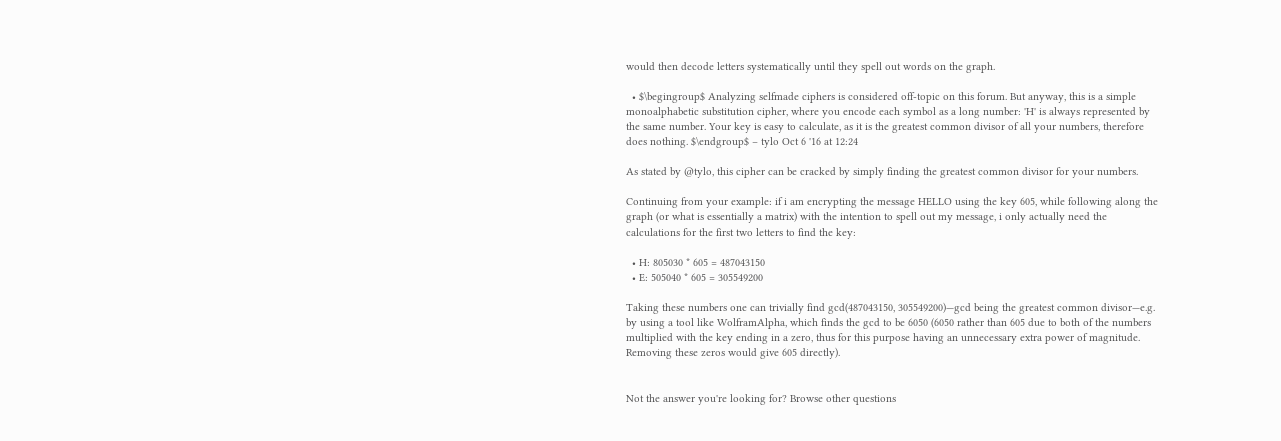would then decode letters systematically until they spell out words on the graph.

  • $\begingroup$ Analyzing selfmade ciphers is considered off-topic on this forum. But anyway, this is a simple monoalphabetic substitution cipher, where you encode each symbol as a long number: 'H' is always represented by the same number. Your key is easy to calculate, as it is the greatest common divisor of all your numbers, therefore does nothing. $\endgroup$ – tylo Oct 6 '16 at 12:24

As stated by @tylo, this cipher can be cracked by simply finding the greatest common divisor for your numbers.

Continuing from your example: if i am encrypting the message HELLO using the key 605, while following along the graph (or what is essentially a matrix) with the intention to spell out my message, i only actually need the calculations for the first two letters to find the key:

  • H: 805030 * 605 = 487043150
  • E: 505040 * 605 = 305549200

Taking these numbers one can trivially find gcd(487043150, 305549200)—gcd being the greatest common divisor—e.g. by using a tool like WolframAlpha, which finds the gcd to be 6050 (6050 rather than 605 due to both of the numbers multiplied with the key ending in a zero, thus for this purpose having an unnecessary extra power of magnitude. Removing these zeros would give 605 directly).


Not the answer you're looking for? Browse other questions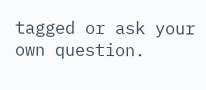tagged or ask your own question.